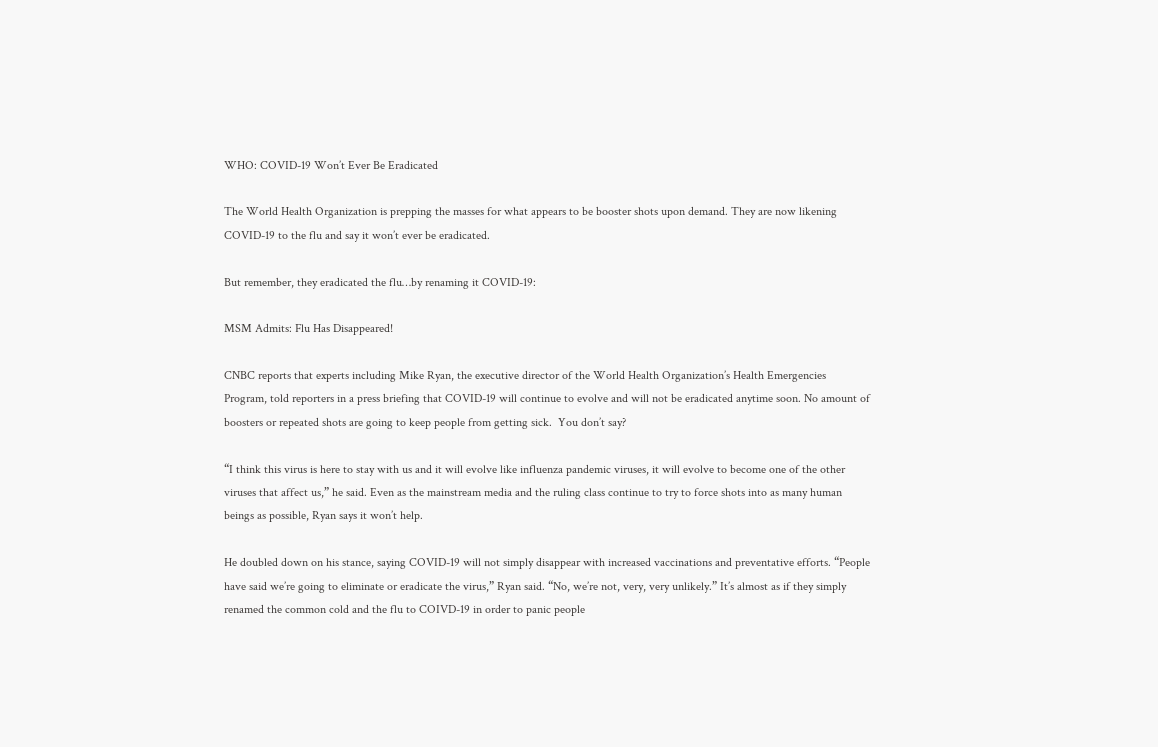WHO: COVID-19 Won’t Ever Be Eradicated

The World Health Organization is prepping the masses for what appears to be booster shots upon demand. They are now likening COVID-19 to the flu and say it won’t ever be eradicated.

But remember, they eradicated the flu…by renaming it COVID-19:

MSM Admits: Flu Has Disappeared!

CNBC reports that experts including Mike Ryan, the executive director of the World Health Organization’s Health Emergencies Program, told reporters in a press briefing that COVID-19 will continue to evolve and will not be eradicated anytime soon. No amount of boosters or repeated shots are going to keep people from getting sick.  You don’t say?

“I think this virus is here to stay with us and it will evolve like influenza pandemic viruses, it will evolve to become one of the other viruses that affect us,” he said. Even as the mainstream media and the ruling class continue to try to force shots into as many human beings as possible, Ryan says it won’t help.

He doubled down on his stance, saying COVID-19 will not simply disappear with increased vaccinations and preventative efforts. “People have said we’re going to eliminate or eradicate the virus,” Ryan said. “No, we’re not, very, very unlikely.” It’s almost as if they simply renamed the common cold and the flu to COIVD-19 in order to panic people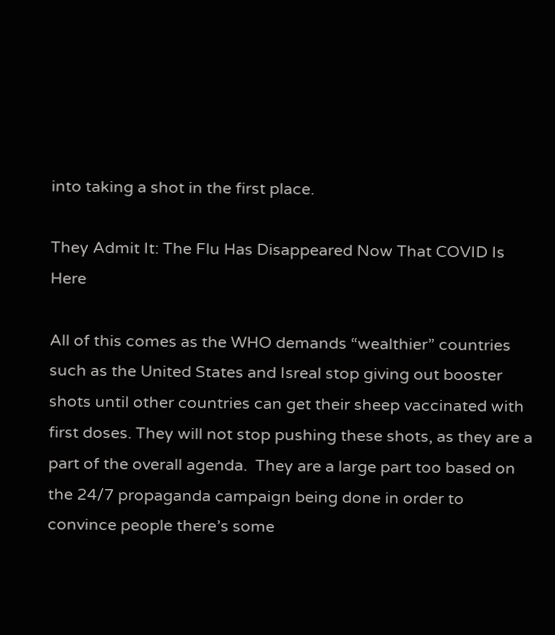into taking a shot in the first place.

They Admit It: The Flu Has Disappeared Now That COVID Is Here

All of this comes as the WHO demands “wealthier” countries such as the United States and Isreal stop giving out booster shots until other countries can get their sheep vaccinated with first doses. They will not stop pushing these shots, as they are a part of the overall agenda.  They are a large part too based on the 24/7 propaganda campaign being done in order to convince people there’s some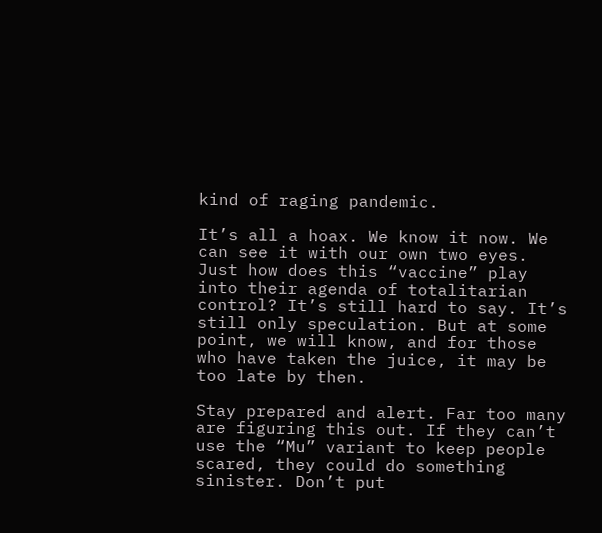kind of raging pandemic.

It’s all a hoax. We know it now. We can see it with our own two eyes.  Just how does this “vaccine” play into their agenda of totalitarian control? It’s still hard to say. It’s still only speculation. But at some point, we will know, and for those who have taken the juice, it may be too late by then.

Stay prepared and alert. Far too many are figuring this out. If they can’t use the “Mu” variant to keep people scared, they could do something sinister. Don’t put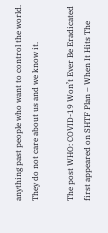anything past people who want to control the world. They do not care about us and we know it.

The post WHO: COVID-19 Won’t Ever Be Eradicated first appeared on SHTF Plan – When It Hits The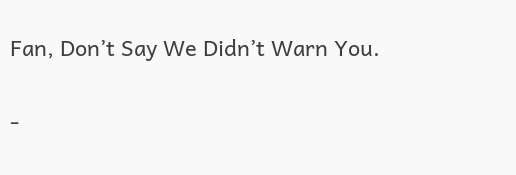Fan, Don’t Say We Didn’t Warn You.

-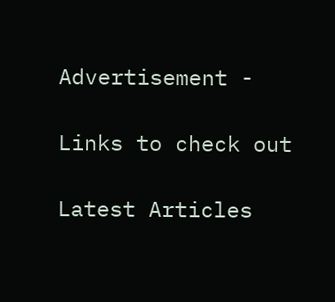Advertisement -

Links to check out

Latest Articles